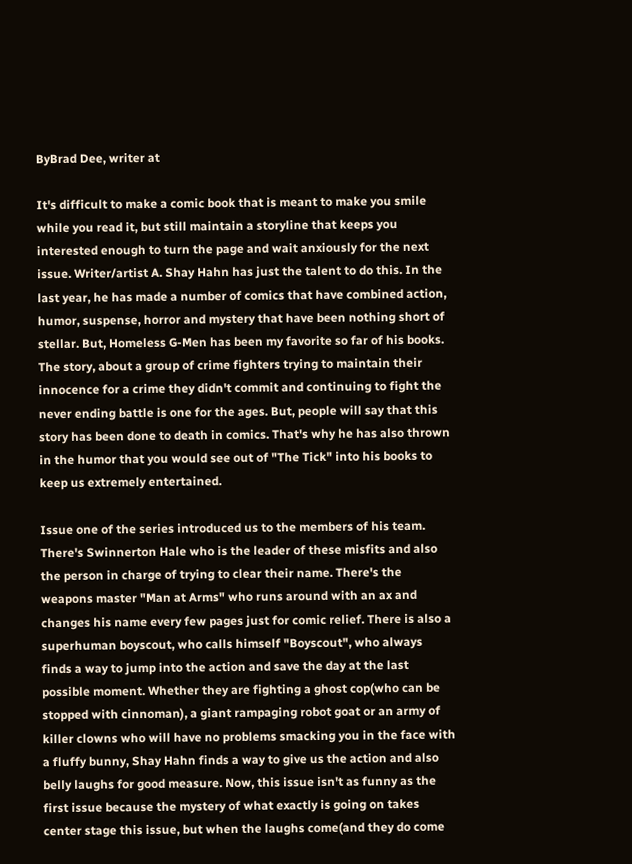ByBrad Dee, writer at

It's difficult to make a comic book that is meant to make you smile while you read it, but still maintain a storyline that keeps you interested enough to turn the page and wait anxiously for the next issue. Writer/artist A. Shay Hahn has just the talent to do this. In the last year, he has made a number of comics that have combined action, humor, suspense, horror and mystery that have been nothing short of stellar. But, Homeless G-Men has been my favorite so far of his books. The story, about a group of crime fighters trying to maintain their innocence for a crime they didn't commit and continuing to fight the never ending battle is one for the ages. But, people will say that this story has been done to death in comics. That's why he has also thrown in the humor that you would see out of "The Tick" into his books to keep us extremely entertained.

Issue one of the series introduced us to the members of his team. There's Swinnerton Hale who is the leader of these misfits and also the person in charge of trying to clear their name. There's the weapons master "Man at Arms" who runs around with an ax and changes his name every few pages just for comic relief. There is also a superhuman boyscout, who calls himself "Boyscout", who always finds a way to jump into the action and save the day at the last possible moment. Whether they are fighting a ghost cop(who can be stopped with cinnoman), a giant rampaging robot goat or an army of killer clowns who will have no problems smacking you in the face with a fluffy bunny, Shay Hahn finds a way to give us the action and also belly laughs for good measure. Now, this issue isn't as funny as the first issue because the mystery of what exactly is going on takes center stage this issue, but when the laughs come(and they do come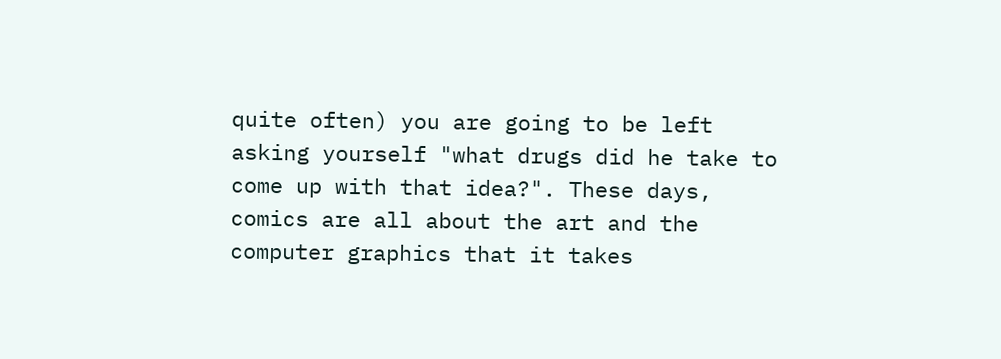quite often) you are going to be left asking yourself "what drugs did he take to come up with that idea?". These days, comics are all about the art and the computer graphics that it takes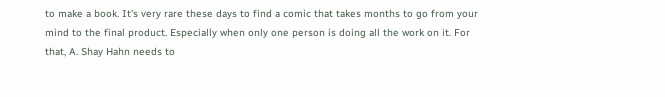to make a book. It's very rare these days to find a comic that takes months to go from your mind to the final product. Especially when only one person is doing all the work on it. For that, A. Shay Hahn needs to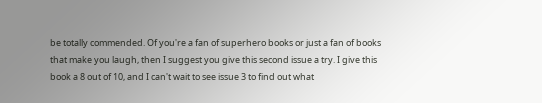be totally commended. Of you're a fan of superhero books or just a fan of books that make you laugh, then I suggest you give this second issue a try. I give this book a 8 out of 10, and I can't wait to see issue 3 to find out what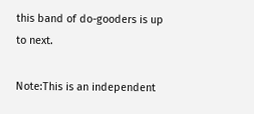this band of do-gooders is up to next.

Note:This is an independent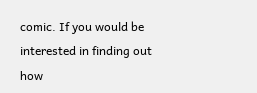comic. If you would be interested in finding out how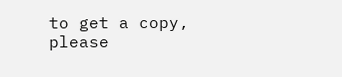to get a copy, please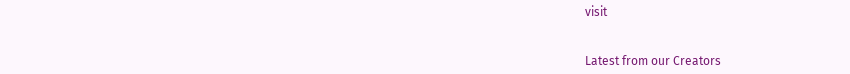visit


Latest from our Creators